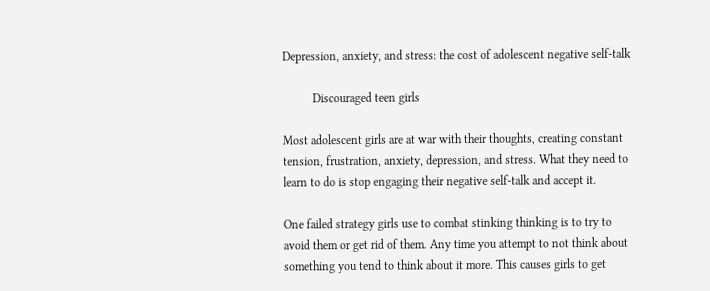Depression, anxiety, and stress: the cost of adolescent negative self-talk

          Discouraged teen girls

Most adolescent girls are at war with their thoughts, creating constant tension, frustration, anxiety, depression, and stress. What they need to learn to do is stop engaging their negative self-talk and accept it.

One failed strategy girls use to combat stinking thinking is to try to avoid them or get rid of them. Any time you attempt to not think about something you tend to think about it more. This causes girls to get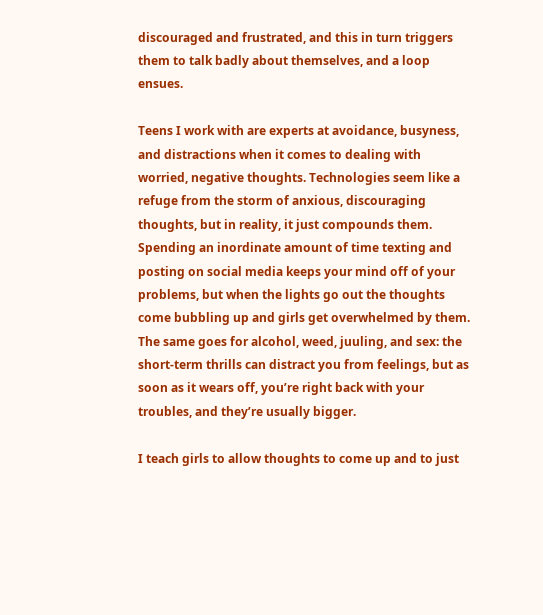discouraged and frustrated, and this in turn triggers them to talk badly about themselves, and a loop ensues.

Teens I work with are experts at avoidance, busyness, and distractions when it comes to dealing with worried, negative thoughts. Technologies seem like a refuge from the storm of anxious, discouraging thoughts, but in reality, it just compounds them. Spending an inordinate amount of time texting and posting on social media keeps your mind off of your problems, but when the lights go out the thoughts come bubbling up and girls get overwhelmed by them. The same goes for alcohol, weed, juuling, and sex: the short-term thrills can distract you from feelings, but as soon as it wears off, you’re right back with your troubles, and they’re usually bigger.

I teach girls to allow thoughts to come up and to just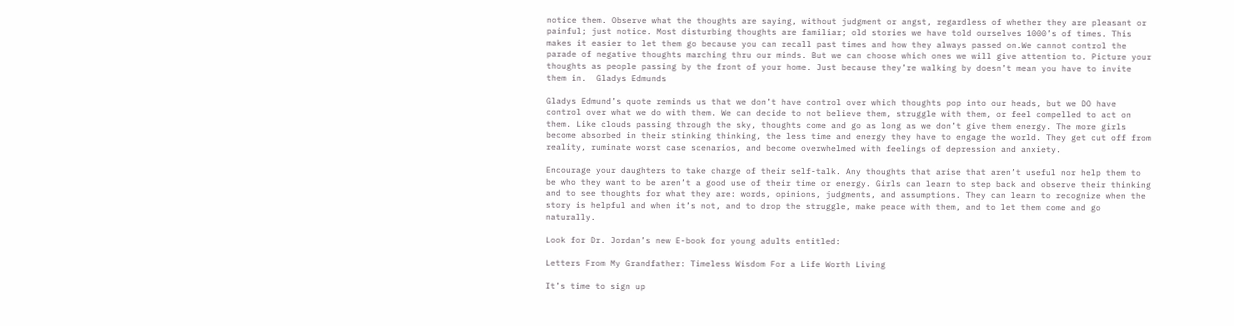notice them. Observe what the thoughts are saying, without judgment or angst, regardless of whether they are pleasant or painful; just notice. Most disturbing thoughts are familiar; old stories we have told ourselves 1000’s of times. This makes it easier to let them go because you can recall past times and how they always passed on.We cannot control the parade of negative thoughts marching thru our minds. But we can choose which ones we will give attention to. Picture your thoughts as people passing by the front of your home. Just because they’re walking by doesn’t mean you have to invite them in.  Gladys Edmunds

Gladys Edmund’s quote reminds us that we don’t have control over which thoughts pop into our heads, but we DO have control over what we do with them. We can decide to not believe them, struggle with them, or feel compelled to act on them. Like clouds passing through the sky, thoughts come and go as long as we don’t give them energy. The more girls become absorbed in their stinking thinking, the less time and energy they have to engage the world. They get cut off from reality, ruminate worst case scenarios, and become overwhelmed with feelings of depression and anxiety.

Encourage your daughters to take charge of their self-talk. Any thoughts that arise that aren’t useful nor help them to be who they want to be aren’t a good use of their time or energy. Girls can learn to step back and observe their thinking and to see thoughts for what they are: words, opinions, judgments, and assumptions. They can learn to recognize when the story is helpful and when it’s not, and to drop the struggle, make peace with them, and to let them come and go naturally.

Look for Dr. Jordan’s new E-book for young adults entitled:

Letters From My Grandfather: Timeless Wisdom For a Life Worth Living

It’s time to sign up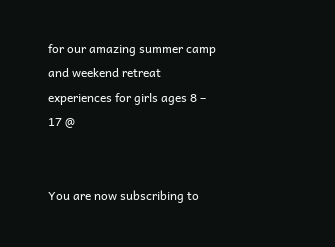for our amazing summer camp and weekend retreat experiences for girls ages 8 – 17 @


You are now subscribing to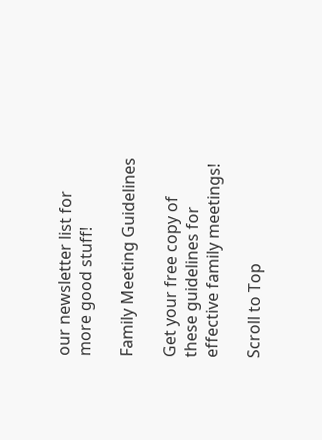our newsletter list for more good stuff!

Family Meeting Guidelines

Get your free copy of these guidelines for effective family meetings!

Scroll to Top